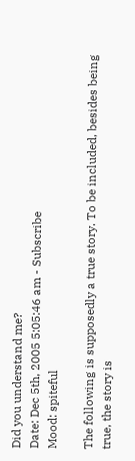Did you understand me?
Date: Dec 5th, 2005 5:05:46 am - Subscribe
Mood: spiteful

The following is supposedly a true story. To be included, besides being true, the story is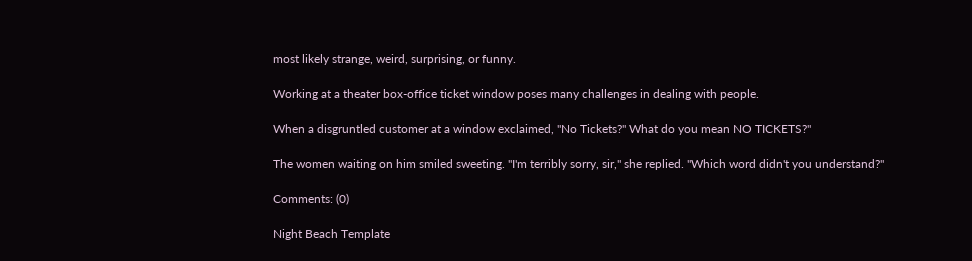most likely strange, weird, surprising, or funny.

Working at a theater box-office ticket window poses many challenges in dealing with people.

When a disgruntled customer at a window exclaimed, "No Tickets?" What do you mean NO TICKETS?"

The women waiting on him smiled sweeting. "I'm terribly sorry, sir," she replied. "Which word didn't you understand?"

Comments: (0)

Night Beach Template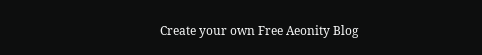Create your own Free Aeonity Blog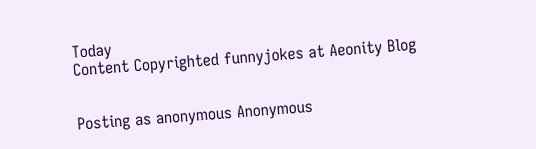Today
Content Copyrighted funnyjokes at Aeonity Blog


Posting as anonymous Anonymous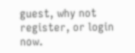guest, why not register, or login now.